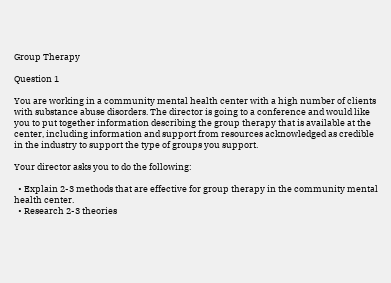Group Therapy

Question 1

You are working in a community mental health center with a high number of clients with substance abuse disorders. The director is going to a conference and would like you to put together information describing the group therapy that is available at the center, including information and support from resources acknowledged as credible in the industry to support the type of groups you support.

Your director asks you to do the following:

  • Explain 2-3 methods that are effective for group therapy in the community mental health center.
  • Research 2-3 theories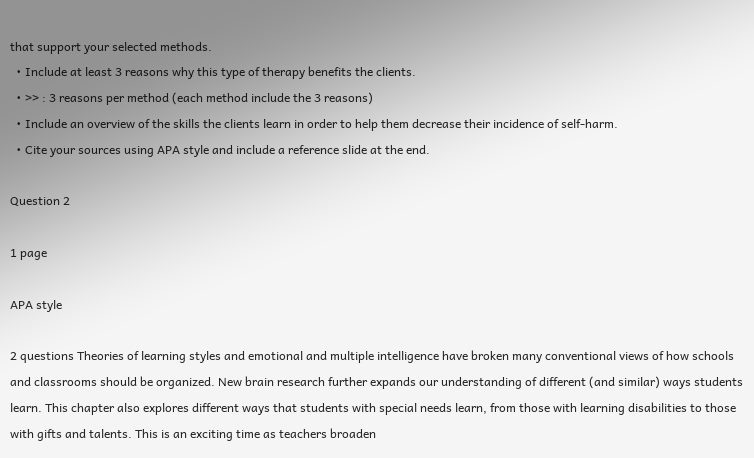that support your selected methods.
  • Include at least 3 reasons why this type of therapy benefits the clients.
  • >> : 3 reasons per method (each method include the 3 reasons)
  • Include an overview of the skills the clients learn in order to help them decrease their incidence of self-harm.
  • Cite your sources using APA style and include a reference slide at the end.

Question 2

1 page

APA style

2 questions Theories of learning styles and emotional and multiple intelligence have broken many conventional views of how schools and classrooms should be organized. New brain research further expands our understanding of different (and similar) ways students learn. This chapter also explores different ways that students with special needs learn, from those with learning disabilities to those with gifts and talents. This is an exciting time as teachers broaden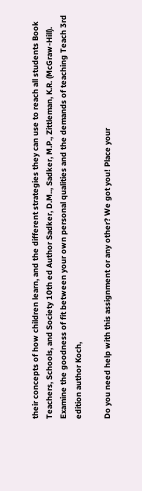their concepts of how children learn, and the different strategies they can use to reach all students Book Teachers, Schools, and Society 10th ed Author Sadker, D.M.., Sadker, M.P., Zittleman, K.R. (McGraw-Hill). Examine the goodness of fit between your own personal qualities and the demands of teaching Teach 3rd edition author Koch,

Do you need help with this assignment or any other? We got you! Place your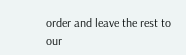order and leave the rest to our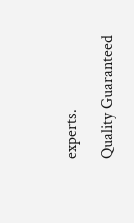experts.

Quality Guaranteed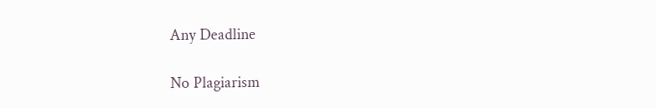Any Deadline

No Plagiarism